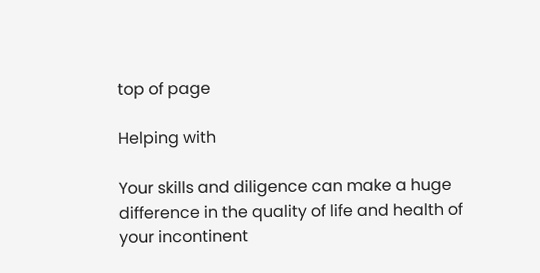top of page

Helping with

Your skills and diligence can make a huge difference in the quality of life and health of your incontinent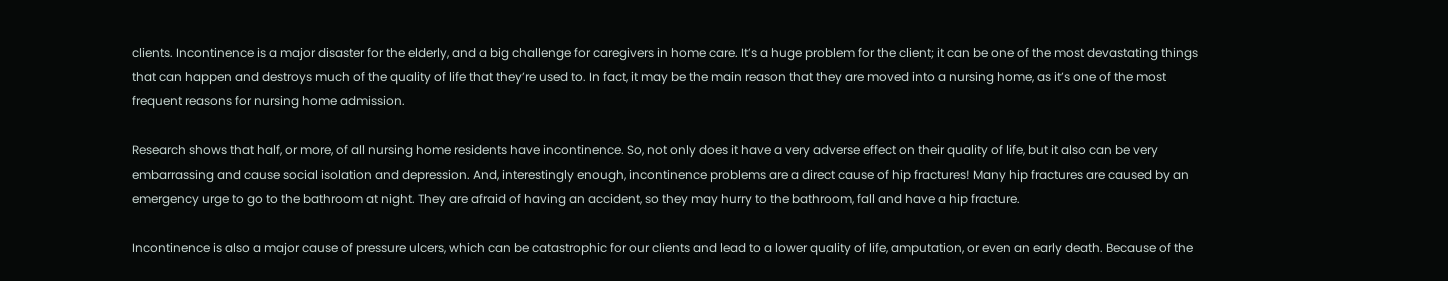clients. Incontinence is a major disaster for the elderly, and a big challenge for caregivers in home care. It’s a huge problem for the client; it can be one of the most devastating things that can happen and destroys much of the quality of life that they’re used to. In fact, it may be the main reason that they are moved into a nursing home, as it’s one of the most frequent reasons for nursing home admission.

Research shows that half, or more, of all nursing home residents have incontinence. So, not only does it have a very adverse effect on their quality of life, but it also can be very embarrassing and cause social isolation and depression. And, interestingly enough, incontinence problems are a direct cause of hip fractures! Many hip fractures are caused by an emergency urge to go to the bathroom at night. They are afraid of having an accident, so they may hurry to the bathroom, fall and have a hip fracture.

Incontinence is also a major cause of pressure ulcers, which can be catastrophic for our clients and lead to a lower quality of life, amputation, or even an early death. Because of the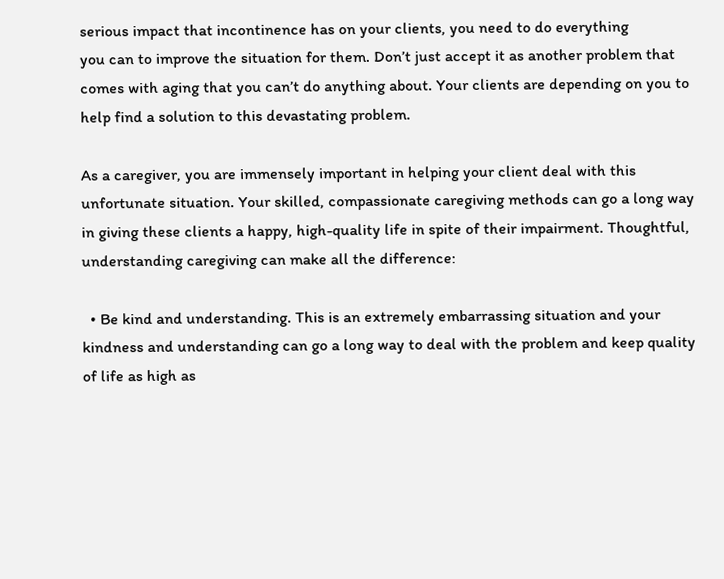serious impact that incontinence has on your clients, you need to do everything
you can to improve the situation for them. Don’t just accept it as another problem that comes with aging that you can’t do anything about. Your clients are depending on you to help find a solution to this devastating problem.

As a caregiver, you are immensely important in helping your client deal with this unfortunate situation. Your skilled, compassionate caregiving methods can go a long way in giving these clients a happy, high-quality life in spite of their impairment. Thoughtful, understanding caregiving can make all the difference:

  • Be kind and understanding. This is an extremely embarrassing situation and your kindness and understanding can go a long way to deal with the problem and keep quality of life as high as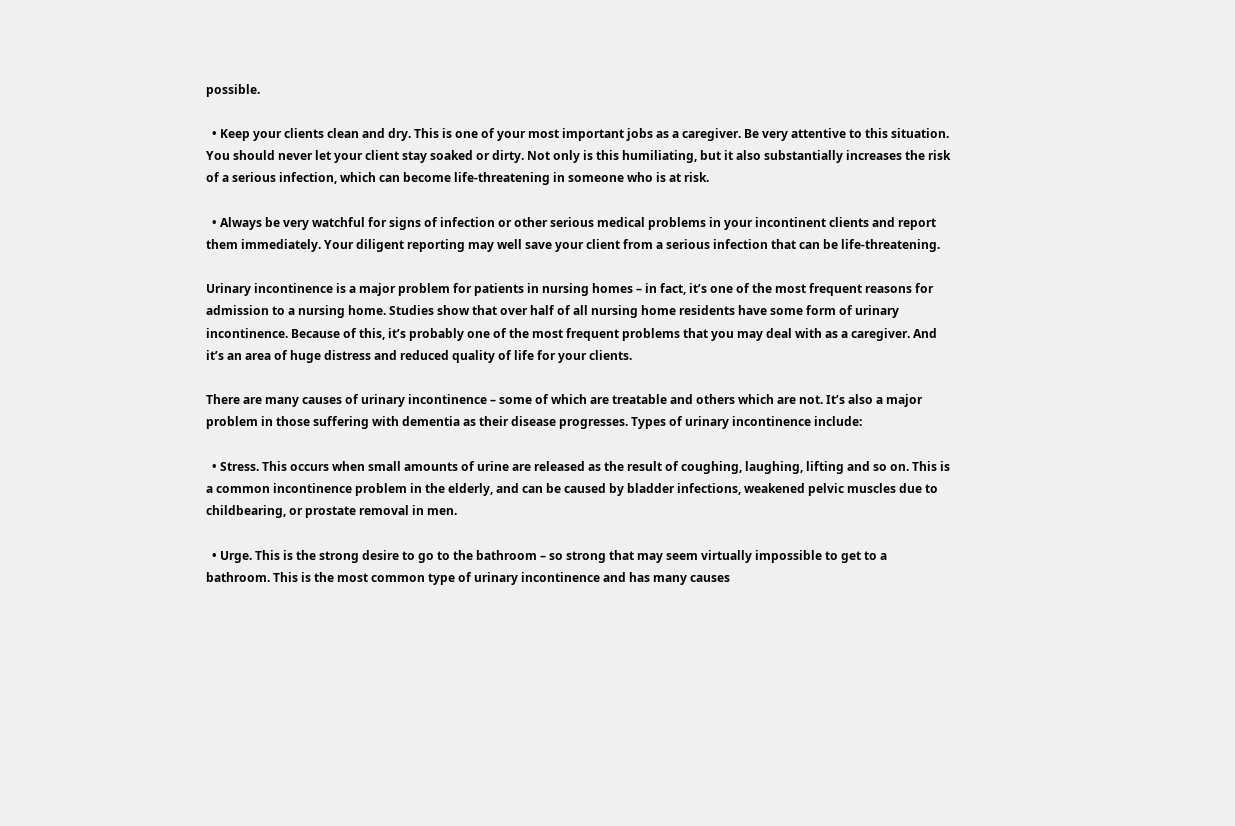possible.

  • Keep your clients clean and dry. This is one of your most important jobs as a caregiver. Be very attentive to this situation. You should never let your client stay soaked or dirty. Not only is this humiliating, but it also substantially increases the risk of a serious infection, which can become life-threatening in someone who is at risk.

  • Always be very watchful for signs of infection or other serious medical problems in your incontinent clients and report them immediately. Your diligent reporting may well save your client from a serious infection that can be life-threatening.

Urinary incontinence is a major problem for patients in nursing homes – in fact, it’s one of the most frequent reasons for admission to a nursing home. Studies show that over half of all nursing home residents have some form of urinary incontinence. Because of this, it’s probably one of the most frequent problems that you may deal with as a caregiver. And it’s an area of huge distress and reduced quality of life for your clients.

There are many causes of urinary incontinence – some of which are treatable and others which are not. It’s also a major problem in those suffering with dementia as their disease progresses. Types of urinary incontinence include:

  • Stress. This occurs when small amounts of urine are released as the result of coughing, laughing, lifting and so on. This is a common incontinence problem in the elderly, and can be caused by bladder infections, weakened pelvic muscles due to childbearing, or prostate removal in men.

  • Urge. This is the strong desire to go to the bathroom – so strong that may seem virtually impossible to get to a bathroom. This is the most common type of urinary incontinence and has many causes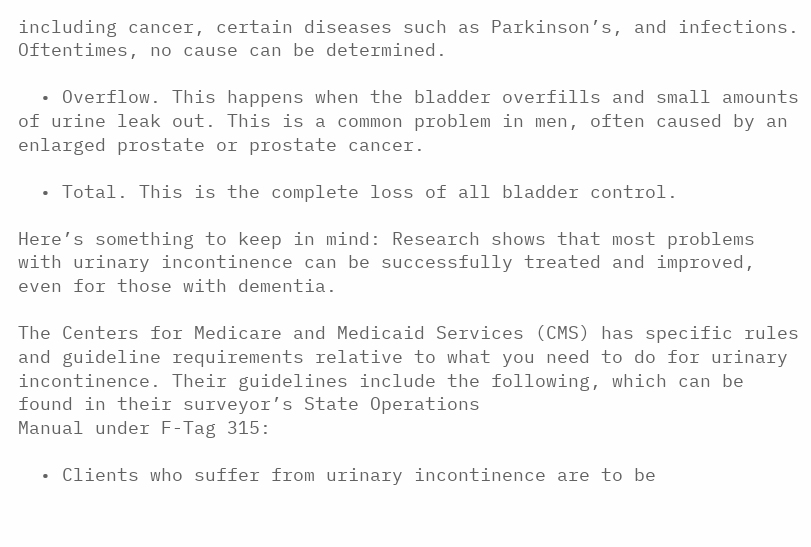including cancer, certain diseases such as Parkinson’s, and infections. Oftentimes, no cause can be determined.

  • Overflow. This happens when the bladder overfills and small amounts of urine leak out. This is a common problem in men, often caused by an enlarged prostate or prostate cancer.

  • Total. This is the complete loss of all bladder control.

Here’s something to keep in mind: Research shows that most problems with urinary incontinence can be successfully treated and improved, even for those with dementia.

The Centers for Medicare and Medicaid Services (CMS) has specific rules and guideline requirements relative to what you need to do for urinary incontinence. Their guidelines include the following, which can be found in their surveyor’s State Operations
Manual under F-Tag 315:

  • Clients who suffer from urinary incontinence are to be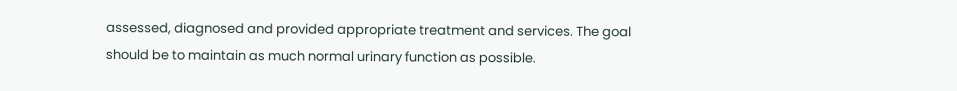assessed, diagnosed and provided appropriate treatment and services. The goal should be to maintain as much normal urinary function as possible.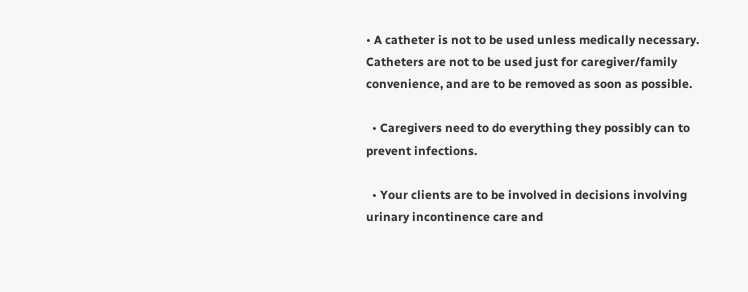• A catheter is not to be used unless medically necessary. Catheters are not to be used just for caregiver/family convenience, and are to be removed as soon as possible.

  • Caregivers need to do everything they possibly can to prevent infections.

  • Your clients are to be involved in decisions involving urinary incontinence care and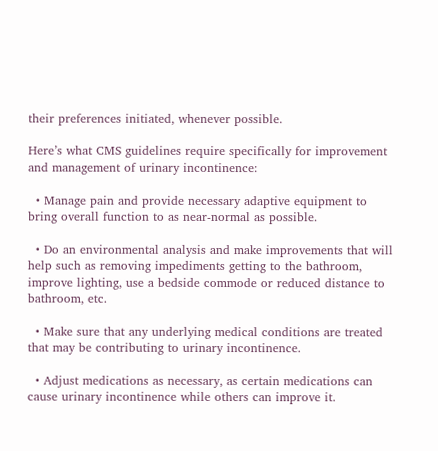their preferences initiated, whenever possible.

Here’s what CMS guidelines require specifically for improvement and management of urinary incontinence:

  • Manage pain and provide necessary adaptive equipment to bring overall function to as near-normal as possible.

  • Do an environmental analysis and make improvements that will help such as removing impediments getting to the bathroom, improve lighting, use a bedside commode or reduced distance to bathroom, etc.

  • Make sure that any underlying medical conditions are treated that may be contributing to urinary incontinence.

  • Adjust medications as necessary, as certain medications can cause urinary incontinence while others can improve it.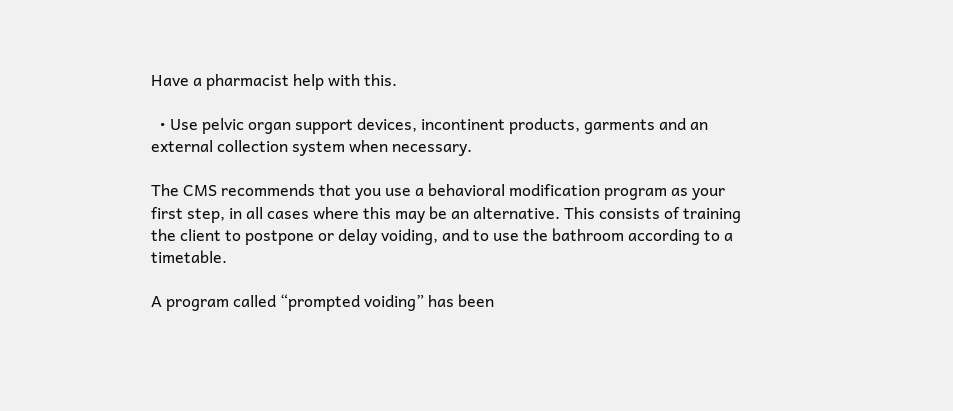Have a pharmacist help with this.

  • Use pelvic organ support devices, incontinent products, garments and an external collection system when necessary.

The CMS recommends that you use a behavioral modification program as your first step, in all cases where this may be an alternative. This consists of training the client to postpone or delay voiding, and to use the bathroom according to a timetable.

A program called “prompted voiding” has been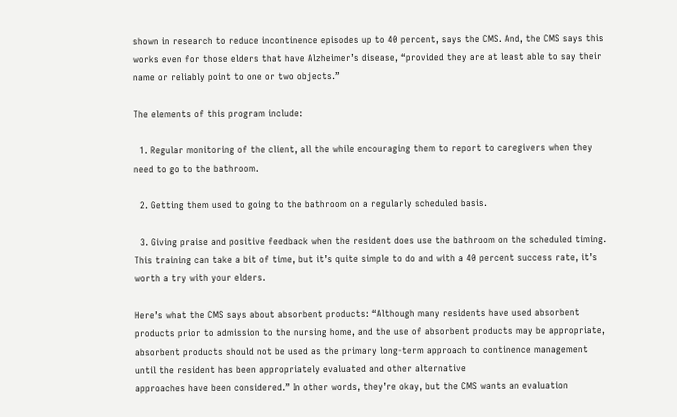shown in research to reduce incontinence episodes up to 40 percent, says the CMS. And, the CMS says this works even for those elders that have Alzheimer’s disease, “provided they are at least able to say their name or reliably point to one or two objects.”

The elements of this program include:

  1. Regular monitoring of the client, all the while encouraging them to report to caregivers when they need to go to the bathroom.

  2. Getting them used to going to the bathroom on a regularly scheduled basis.

  3. Giving praise and positive feedback when the resident does use the bathroom on the scheduled timing. This training can take a bit of time, but it’s quite simple to do and with a 40 percent success rate, it’s worth a try with your elders.

Here’s what the CMS says about absorbent products: “Although many residents have used absorbent products prior to admission to the nursing home, and the use of absorbent products may be appropriate, absorbent products should not be used as the primary long-term approach to continence management until the resident has been appropriately evaluated and other alternative
approaches have been considered.” In other words, they’re okay, but the CMS wants an evaluation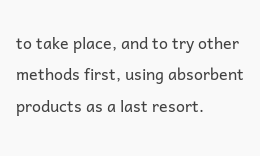to take place, and to try other methods first, using absorbent products as a last resort.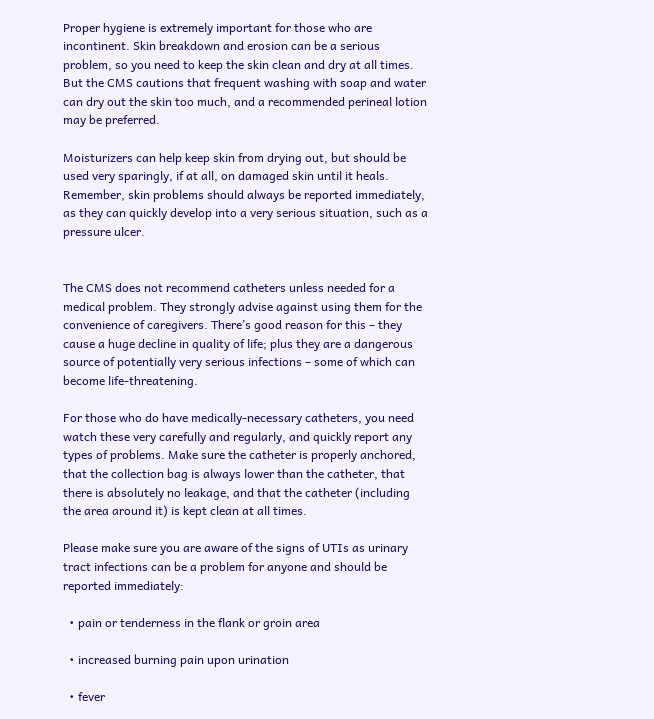Proper hygiene is extremely important for those who are incontinent. Skin breakdown and erosion can be a serious problem, so you need to keep the skin clean and dry at all times. But the CMS cautions that frequent washing with soap and water can dry out the skin too much, and a recommended perineal lotion may be preferred.

Moisturizers can help keep skin from drying out, but should be used very sparingly, if at all, on damaged skin until it heals. Remember, skin problems should always be reported immediately, as they can quickly develop into a very serious situation, such as a pressure ulcer.


The CMS does not recommend catheters unless needed for a medical problem. They strongly advise against using them for the convenience of caregivers. There’s good reason for this – they cause a huge decline in quality of life; plus they are a dangerous source of potentially very serious infections – some of which can become life-threatening.

For those who do have medically-necessary catheters, you need watch these very carefully and regularly, and quickly report any types of problems. Make sure the catheter is properly anchored, that the collection bag is always lower than the catheter, that there is absolutely no leakage, and that the catheter (including the area around it) is kept clean at all times.

Please make sure you are aware of the signs of UTIs as urinary tract infections can be a problem for anyone and should be reported immediately:

  • pain or tenderness in the flank or groin area

  • increased burning pain upon urination

  • fever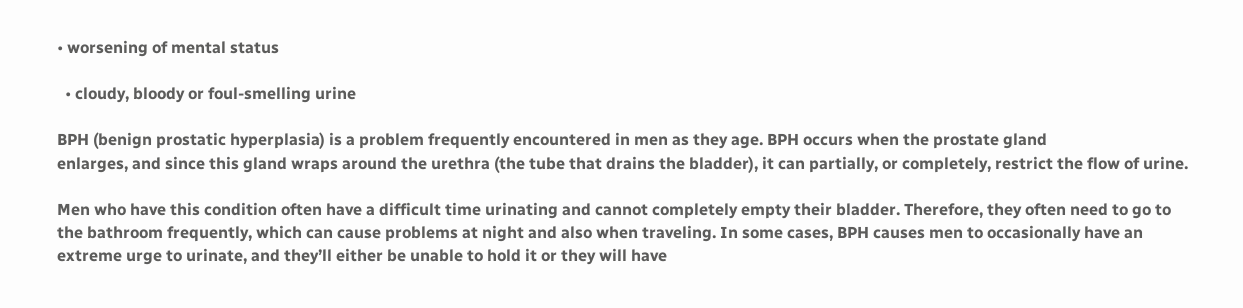• worsening of mental status

  • cloudy, bloody or foul-smelling urine

BPH (benign prostatic hyperplasia) is a problem frequently encountered in men as they age. BPH occurs when the prostate gland
enlarges, and since this gland wraps around the urethra (the tube that drains the bladder), it can partially, or completely, restrict the flow of urine.

Men who have this condition often have a difficult time urinating and cannot completely empty their bladder. Therefore, they often need to go to the bathroom frequently, which can cause problems at night and also when traveling. In some cases, BPH causes men to occasionally have an extreme urge to urinate, and they’ll either be unable to hold it or they will have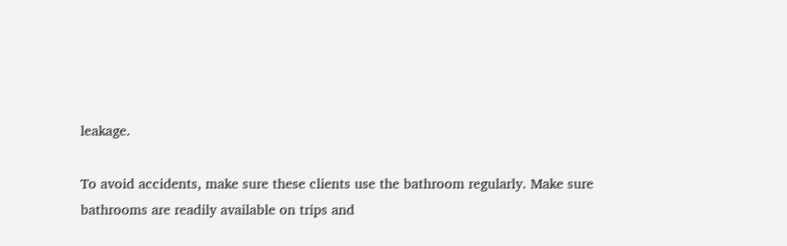leakage.

To avoid accidents, make sure these clients use the bathroom regularly. Make sure bathrooms are readily available on trips and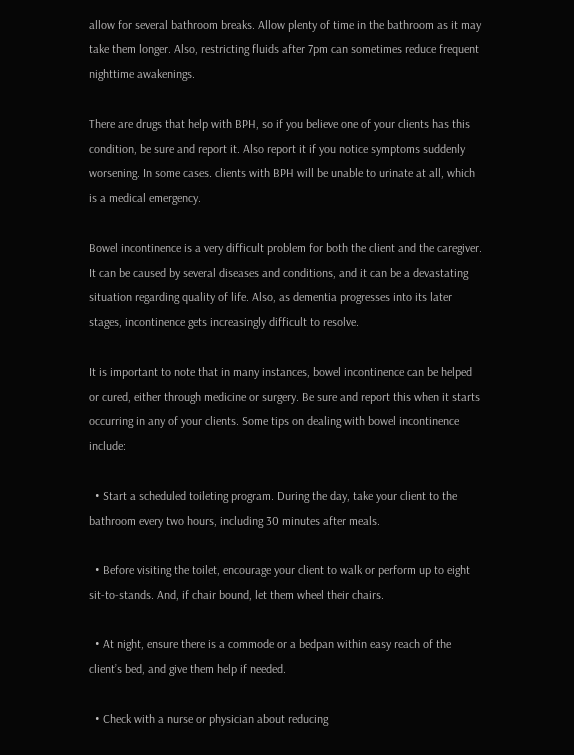allow for several bathroom breaks. Allow plenty of time in the bathroom as it may take them longer. Also, restricting fluids after 7pm can sometimes reduce frequent nighttime awakenings.

There are drugs that help with BPH, so if you believe one of your clients has this condition, be sure and report it. Also report it if you notice symptoms suddenly worsening. In some cases. clients with BPH will be unable to urinate at all, which is a medical emergency.

Bowel incontinence is a very difficult problem for both the client and the caregiver. It can be caused by several diseases and conditions, and it can be a devastating situation regarding quality of life. Also, as dementia progresses into its later stages, incontinence gets increasingly difficult to resolve.

It is important to note that in many instances, bowel incontinence can be helped or cured, either through medicine or surgery. Be sure and report this when it starts occurring in any of your clients. Some tips on dealing with bowel incontinence include:

  • Start a scheduled toileting program. During the day, take your client to the bathroom every two hours, including 30 minutes after meals.

  • Before visiting the toilet, encourage your client to walk or perform up to eight sit-to-stands. And, if chair bound, let them wheel their chairs.

  • At night, ensure there is a commode or a bedpan within easy reach of the client’s bed, and give them help if needed.

  • Check with a nurse or physician about reducing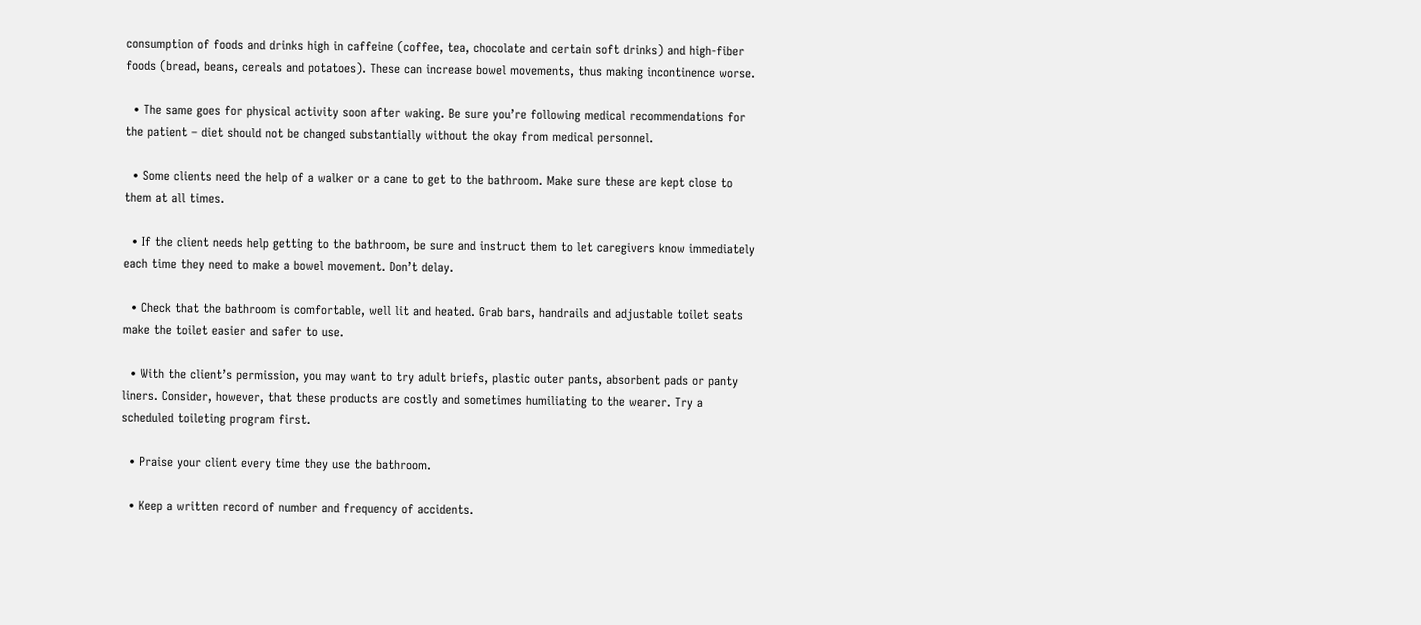consumption of foods and drinks high in caffeine (coffee, tea, chocolate and certain soft drinks) and high-fiber foods (bread, beans, cereals and potatoes). These can increase bowel movements, thus making incontinence worse.

  • The same goes for physical activity soon after waking. Be sure you’re following medical recommendations for the patient – diet should not be changed substantially without the okay from medical personnel.

  • Some clients need the help of a walker or a cane to get to the bathroom. Make sure these are kept close to them at all times.

  • If the client needs help getting to the bathroom, be sure and instruct them to let caregivers know immediately each time they need to make a bowel movement. Don’t delay.

  • Check that the bathroom is comfortable, well lit and heated. Grab bars, handrails and adjustable toilet seats make the toilet easier and safer to use.

  • With the client’s permission, you may want to try adult briefs, plastic outer pants, absorbent pads or panty liners. Consider, however, that these products are costly and sometimes humiliating to the wearer. Try a scheduled toileting program first.

  • Praise your client every time they use the bathroom.

  • Keep a written record of number and frequency of accidents.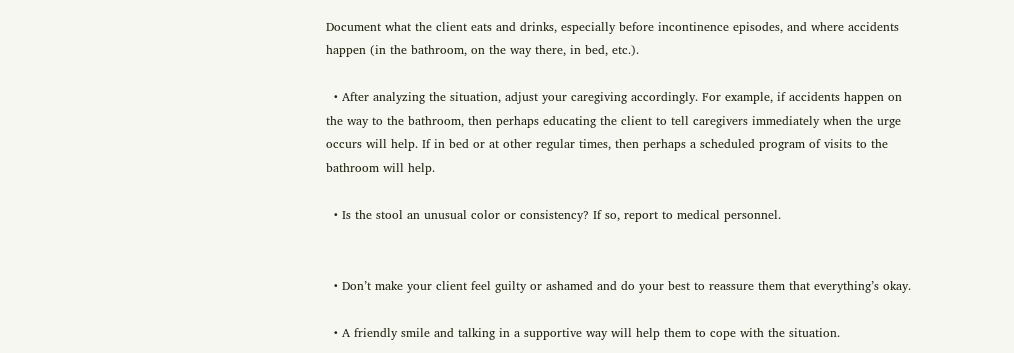Document what the client eats and drinks, especially before incontinence episodes, and where accidents happen (in the bathroom, on the way there, in bed, etc.).

  • After analyzing the situation, adjust your caregiving accordingly. For example, if accidents happen on the way to the bathroom, then perhaps educating the client to tell caregivers immediately when the urge occurs will help. If in bed or at other regular times, then perhaps a scheduled program of visits to the bathroom will help.

  • Is the stool an unusual color or consistency? If so, report to medical personnel.


  • Don’t make your client feel guilty or ashamed and do your best to reassure them that everything’s okay.

  • A friendly smile and talking in a supportive way will help them to cope with the situation.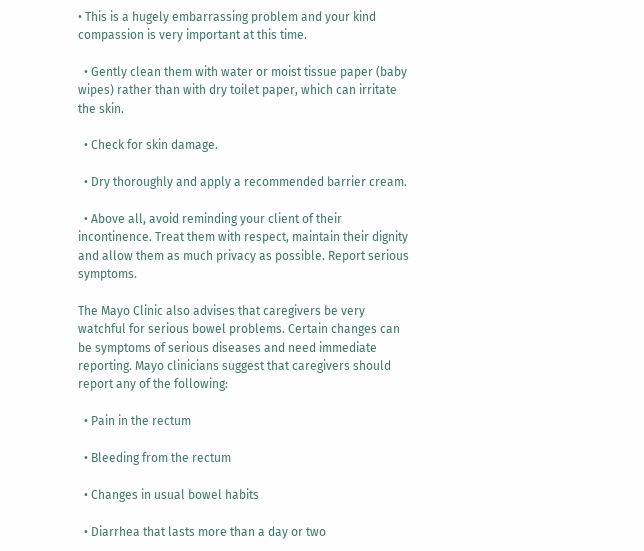• This is a hugely embarrassing problem and your kind compassion is very important at this time.

  • Gently clean them with water or moist tissue paper (baby wipes) rather than with dry toilet paper, which can irritate the skin.

  • Check for skin damage.

  • Dry thoroughly and apply a recommended barrier cream.

  • Above all, avoid reminding your client of their incontinence. Treat them with respect, maintain their dignity and allow them as much privacy as possible. Report serious symptoms.

The Mayo Clinic also advises that caregivers be very watchful for serious bowel problems. Certain changes can be symptoms of serious diseases and need immediate reporting. Mayo clinicians suggest that caregivers should report any of the following:

  • Pain in the rectum

  • Bleeding from the rectum

  • Changes in usual bowel habits

  • Diarrhea that lasts more than a day or two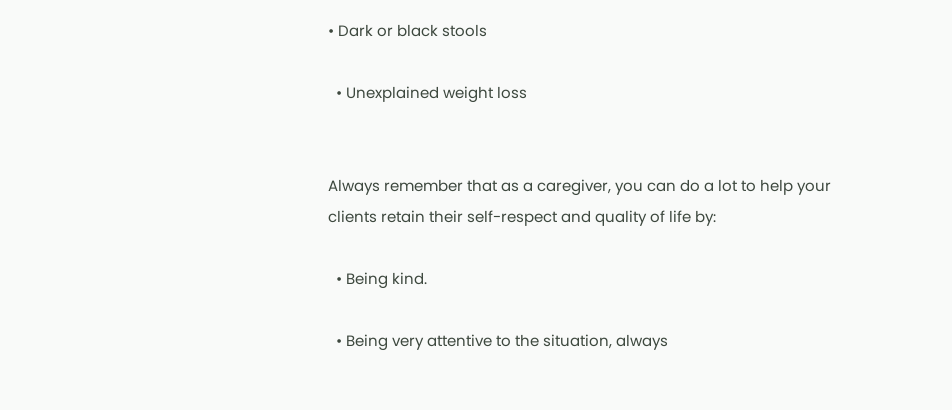• Dark or black stools

  • Unexplained weight loss


Always remember that as a caregiver, you can do a lot to help your clients retain their self-respect and quality of life by:

  • Being kind.

  • Being very attentive to the situation, always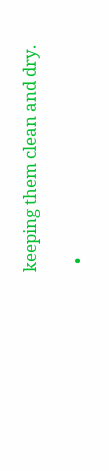keeping them clean and dry.

  •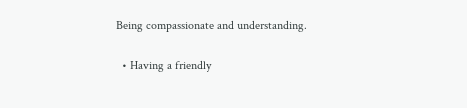Being compassionate and understanding.

  • Having a friendly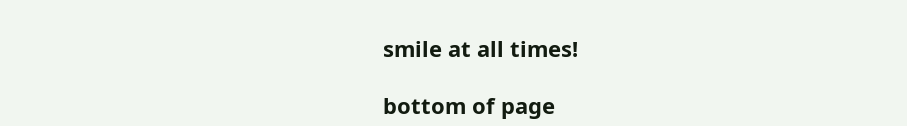smile at all times!

bottom of page